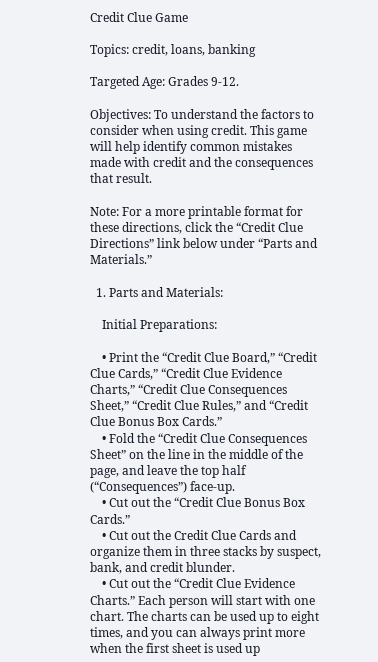Credit Clue Game

Topics: credit, loans, banking

Targeted Age: Grades 9-12.

Objectives: To understand the factors to consider when using credit. This game will help identify common mistakes made with credit and the consequences that result.

Note: For a more printable format for these directions, click the “Credit Clue Directions” link below under “Parts and Materials.”

  1. Parts and Materials:

    Initial Preparations:

    • Print the “Credit Clue Board,” “Credit Clue Cards,” “Credit Clue Evidence Charts,” “Credit Clue Consequences Sheet,” “Credit Clue Rules,” and “Credit Clue Bonus Box Cards.”
    • Fold the “Credit Clue Consequences Sheet” on the line in the middle of the page, and leave the top half (“Consequences”) face-up.
    • Cut out the “Credit Clue Bonus Box Cards.”
    • Cut out the Credit Clue Cards and organize them in three stacks by suspect, bank, and credit blunder.
    • Cut out the “Credit Clue Evidence Charts.” Each person will start with one chart. The charts can be used up to eight times, and you can always print more when the first sheet is used up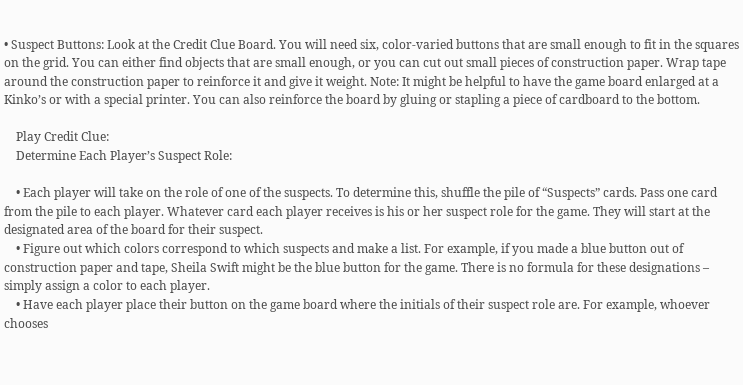• Suspect Buttons: Look at the Credit Clue Board. You will need six, color-varied buttons that are small enough to fit in the squares on the grid. You can either find objects that are small enough, or you can cut out small pieces of construction paper. Wrap tape around the construction paper to reinforce it and give it weight. Note: It might be helpful to have the game board enlarged at a Kinko’s or with a special printer. You can also reinforce the board by gluing or stapling a piece of cardboard to the bottom.

    Play Credit Clue:
    Determine Each Player’s Suspect Role:

    • Each player will take on the role of one of the suspects. To determine this, shuffle the pile of “Suspects” cards. Pass one card from the pile to each player. Whatever card each player receives is his or her suspect role for the game. They will start at the designated area of the board for their suspect.
    • Figure out which colors correspond to which suspects and make a list. For example, if you made a blue button out of construction paper and tape, Sheila Swift might be the blue button for the game. There is no formula for these designations – simply assign a color to each player.
    • Have each player place their button on the game board where the initials of their suspect role are. For example, whoever chooses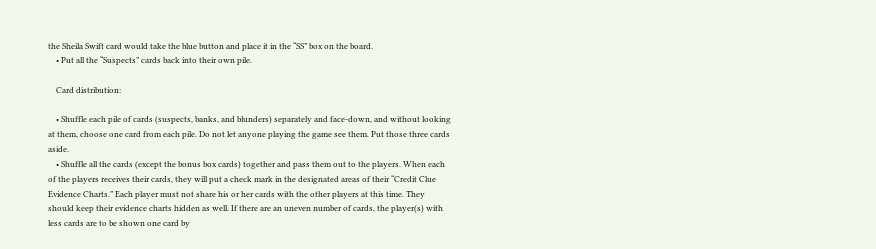the Sheila Swift card would take the blue button and place it in the “SS” box on the board.
    • Put all the “Suspects” cards back into their own pile.

    Card distribution:

    • Shuffle each pile of cards (suspects, banks, and blunders) separately and face-down, and without looking at them, choose one card from each pile. Do not let anyone playing the game see them. Put those three cards aside.
    • Shuffle all the cards (except the bonus box cards) together and pass them out to the players. When each of the players receives their cards, they will put a check mark in the designated areas of their “Credit Clue Evidence Charts.” Each player must not share his or her cards with the other players at this time. They should keep their evidence charts hidden as well. If there are an uneven number of cards, the player(s) with less cards are to be shown one card by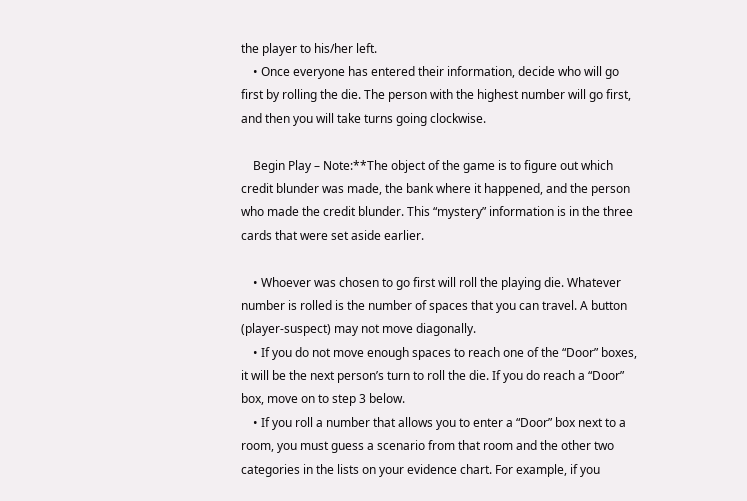the player to his/her left.
    • Once everyone has entered their information, decide who will go first by rolling the die. The person with the highest number will go first, and then you will take turns going clockwise.

    Begin Play – Note:**The object of the game is to figure out which credit blunder was made, the bank where it happened, and the person who made the credit blunder. This “mystery” information is in the three cards that were set aside earlier.

    • Whoever was chosen to go first will roll the playing die. Whatever number is rolled is the number of spaces that you can travel. A button (player-suspect) may not move diagonally.
    • If you do not move enough spaces to reach one of the “Door” boxes, it will be the next person’s turn to roll the die. If you do reach a “Door” box, move on to step 3 below.
    • If you roll a number that allows you to enter a “Door” box next to a room, you must guess a scenario from that room and the other two categories in the lists on your evidence chart. For example, if you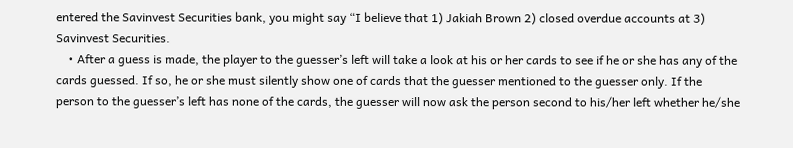entered the Savinvest Securities bank, you might say “I believe that 1) Jakiah Brown 2) closed overdue accounts at 3) Savinvest Securities.
    • After a guess is made, the player to the guesser’s left will take a look at his or her cards to see if he or she has any of the cards guessed. If so, he or she must silently show one of cards that the guesser mentioned to the guesser only. If the person to the guesser’s left has none of the cards, the guesser will now ask the person second to his/her left whether he/she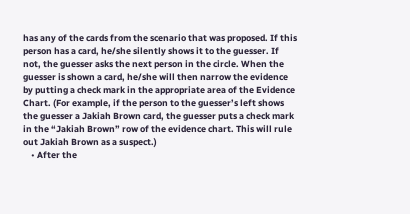has any of the cards from the scenario that was proposed. If this person has a card, he/she silently shows it to the guesser. If not, the guesser asks the next person in the circle. When the guesser is shown a card, he/she will then narrow the evidence by putting a check mark in the appropriate area of the Evidence Chart. (For example, if the person to the guesser’s left shows the guesser a Jakiah Brown card, the guesser puts a check mark in the “Jakiah Brown” row of the evidence chart. This will rule out Jakiah Brown as a suspect.)
    • After the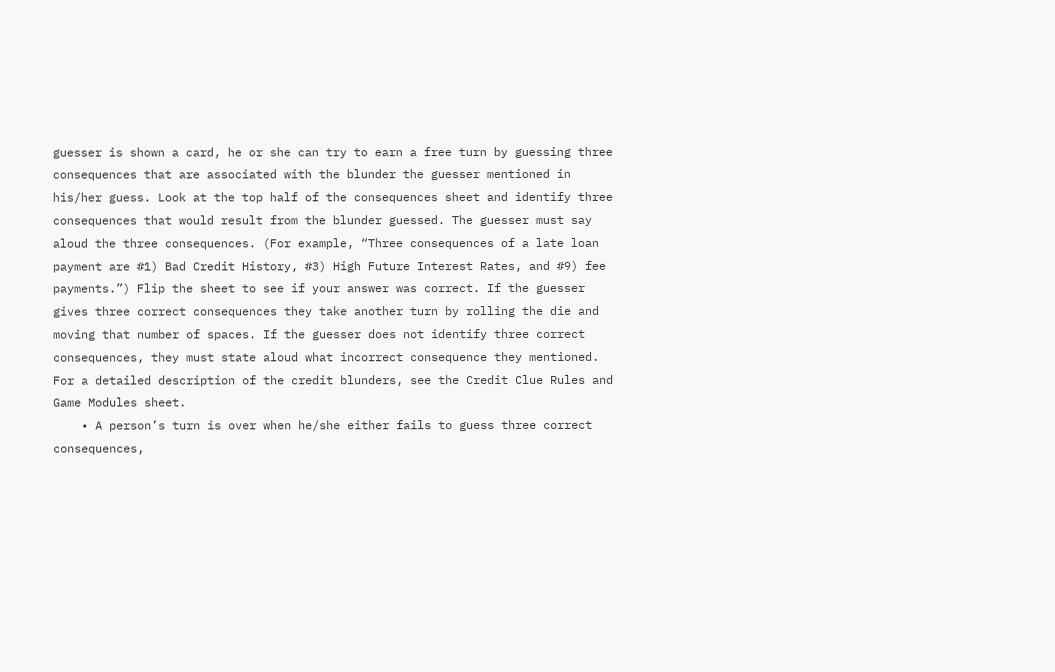guesser is shown a card, he or she can try to earn a free turn by guessing three consequences that are associated with the blunder the guesser mentioned in his/her guess. Look at the top half of the consequences sheet and identify three consequences that would result from the blunder guessed. The guesser must say aloud the three consequences. (For example, “Three consequences of a late loan payment are #1) Bad Credit History, #3) High Future Interest Rates, and #9) fee payments.”) Flip the sheet to see if your answer was correct. If the guesser gives three correct consequences they take another turn by rolling the die and moving that number of spaces. If the guesser does not identify three correct consequences, they must state aloud what incorrect consequence they mentioned. For a detailed description of the credit blunders, see the Credit Clue Rules and Game Modules sheet.
    • A person’s turn is over when he/she either fails to guess three correct consequences,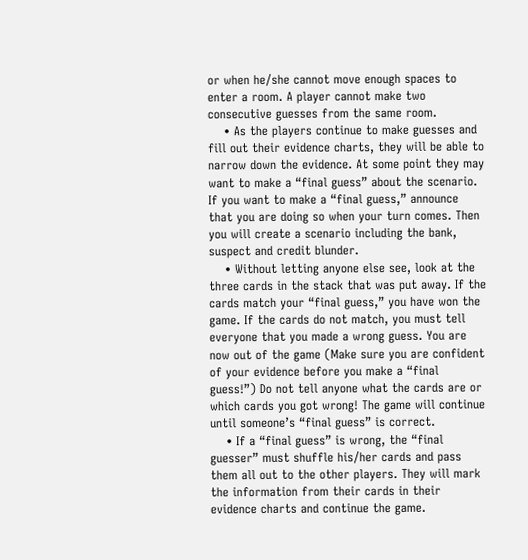or when he/she cannot move enough spaces to enter a room. A player cannot make two consecutive guesses from the same room.
    • As the players continue to make guesses and fill out their evidence charts, they will be able to narrow down the evidence. At some point they may want to make a “final guess” about the scenario. If you want to make a “final guess,” announce that you are doing so when your turn comes. Then you will create a scenario including the bank, suspect and credit blunder.
    • Without letting anyone else see, look at the three cards in the stack that was put away. If the cards match your “final guess,” you have won the game. If the cards do not match, you must tell everyone that you made a wrong guess. You are now out of the game (Make sure you are confident of your evidence before you make a “final guess!”) Do not tell anyone what the cards are or which cards you got wrong! The game will continue until someone’s “final guess” is correct.
    • If a “final guess” is wrong, the “final guesser” must shuffle his/her cards and pass them all out to the other players. They will mark the information from their cards in their evidence charts and continue the game.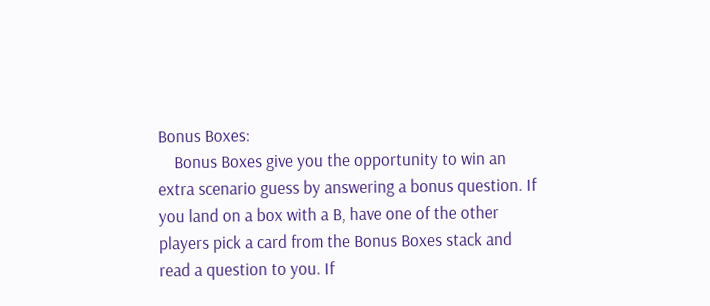Bonus Boxes:
    Bonus Boxes give you the opportunity to win an extra scenario guess by answering a bonus question. If you land on a box with a B, have one of the other players pick a card from the Bonus Boxes stack and read a question to you. If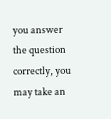you answer the question correctly, you may take an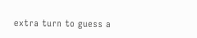extra turn to guess a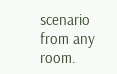scenario from any room.